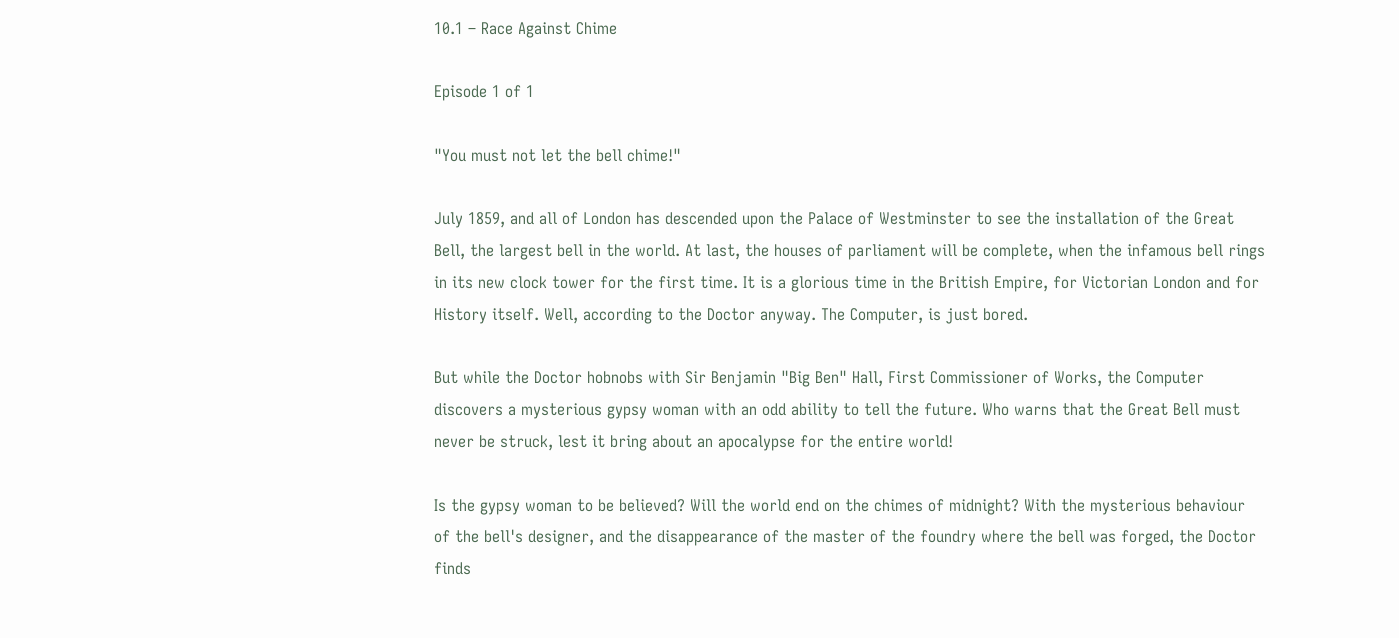10.1 – Race Against Chime

Episode 1 of 1

"You must not let the bell chime!"

July 1859, and all of London has descended upon the Palace of Westminster to see the installation of the Great Bell, the largest bell in the world. At last, the houses of parliament will be complete, when the infamous bell rings in its new clock tower for the first time. It is a glorious time in the British Empire, for Victorian London and for History itself. Well, according to the Doctor anyway. The Computer, is just bored.

But while the Doctor hobnobs with Sir Benjamin "Big Ben" Hall, First Commissioner of Works, the Computer discovers a mysterious gypsy woman with an odd ability to tell the future. Who warns that the Great Bell must never be struck, lest it bring about an apocalypse for the entire world!

Is the gypsy woman to be believed? Will the world end on the chimes of midnight? With the mysterious behaviour of the bell's designer, and the disappearance of the master of the foundry where the bell was forged, the Doctor finds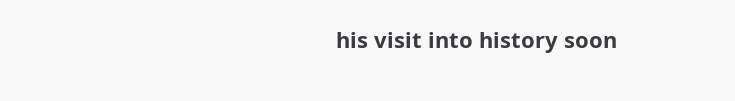his visit into history soon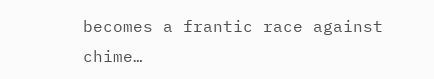becomes a frantic race against chime…